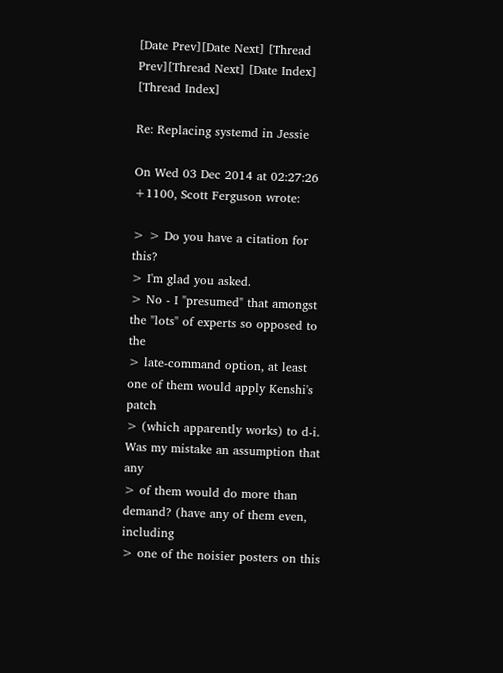[Date Prev][Date Next] [Thread Prev][Thread Next] [Date Index] [Thread Index]

Re: Replacing systemd in Jessie

On Wed 03 Dec 2014 at 02:27:26 +1100, Scott Ferguson wrote:

> > Do you have a citation for this?
> I'm glad you asked.
> No - I "presumed" that amongst the "lots" of experts so opposed to the
> late-command option, at least one of them would apply Kenshi's patch
> (which apparently works) to d-i. Was my mistake an assumption that any
> of them would do more than demand? (have any of them even, including
> one of the noisier posters on this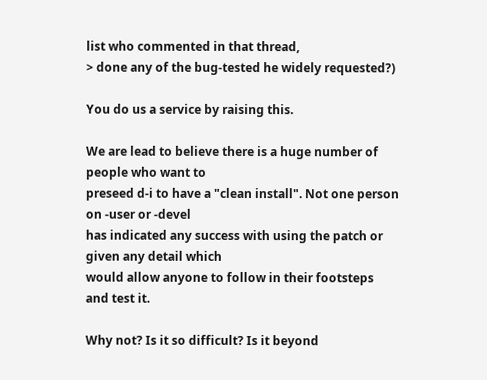list who commented in that thread,
> done any of the bug-tested he widely requested?)

You do us a service by raising this.

We are lead to believe there is a huge number of people who want to
preseed d-i to have a "clean install". Not one person on -user or -devel
has indicated any success with using the patch or given any detail which
would allow anyone to follow in their footsteps and test it.

Why not? Is it so difficult? Is it beyond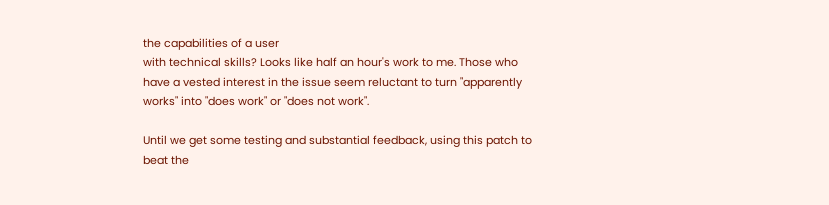the capabilities of a user
with technical skills? Looks like half an hour's work to me. Those who
have a vested interest in the issue seem reluctant to turn "apparently
works" into "does work" or "does not work".

Until we get some testing and substantial feedback, using this patch to
beat the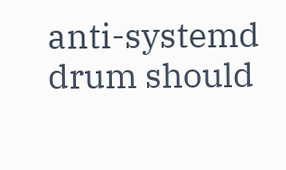anti-systemd drum should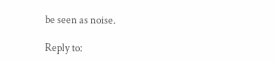be seen as noise.

Reply to: